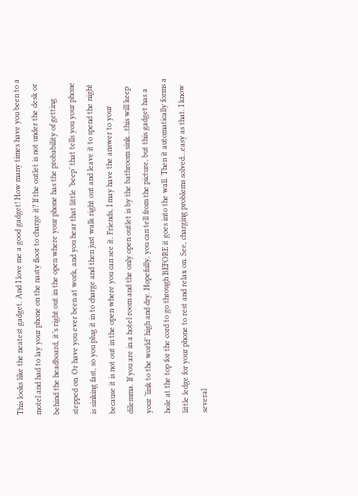This looks like the neatest gadget. And I love me a good gadget! How many times have you been to a motel and had to lay your phone on the nasty floor to charge it? If the outlet is not under the desk or behind the headboard, it’s right out in the open where your phone has the probability of getting stepped on. Or have you ever been at work, and you hear that little ‘beep’ that tells you your phone is sinking fast, so you plug it in to charge and then just walk right out and leave it to spend the night because it is not out in the open where you can see it. Friends, I may have the answer to your dilemma. If you are in a hotel room and the only open outlet is by the bathroom sink…this will keep your ‘link to the world’ high and dry. Hopefully, you can tell from the picture, but this gadget has a hole at the top for the cord to go through BEFORE it goes into the wall. Then it automatically forms a little ledge for your phone to rest and relax on. See, charging problems solved…easy as that. I know several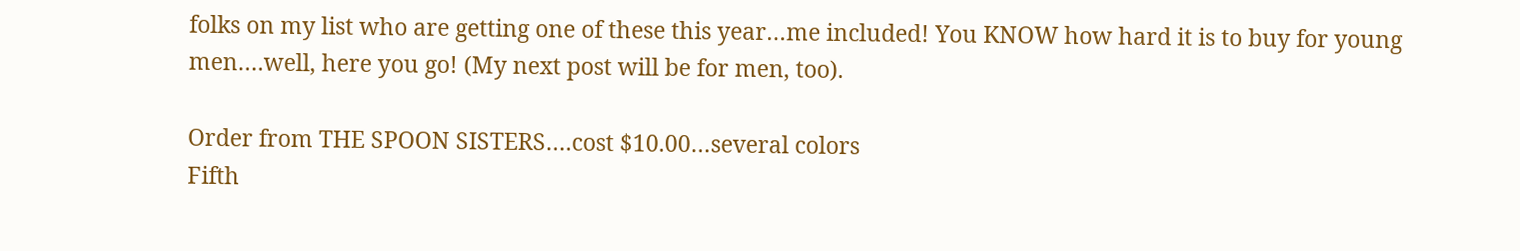folks on my list who are getting one of these this year…me included! You KNOW how hard it is to buy for young men….well, here you go! (My next post will be for men, too).

Order from THE SPOON SISTERS….cost $10.00…several colors
Fifth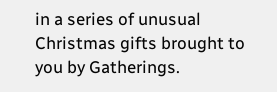in a series of unusual Christmas gifts brought to you by Gatherings.